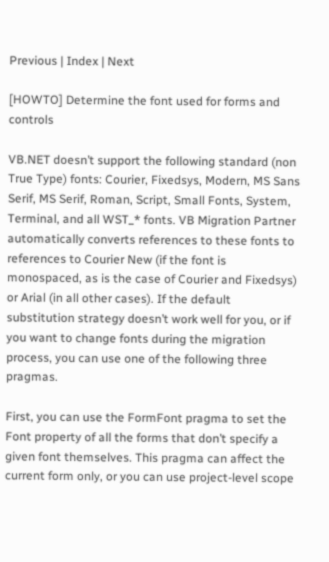Previous | Index | Next

[HOWTO] Determine the font used for forms and controls

VB.NET doesn’t support the following standard (non True Type) fonts: Courier, Fixedsys, Modern, MS Sans Serif, MS Serif, Roman, Script, Small Fonts, System, Terminal, and all WST_* fonts. VB Migration Partner automatically converts references to these fonts to references to Courier New (if the font is monospaced, as is the case of Courier and Fixedsys) or Arial (in all other cases). If the default substitution strategy doesn’t work well for you, or if you want to change fonts during the migration process, you can use one of the following three pragmas.

First, you can use the FormFont pragma to set the Font property of all the forms that don’t specify a given font themselves. This pragma can affect the current form only, or you can use project-level scope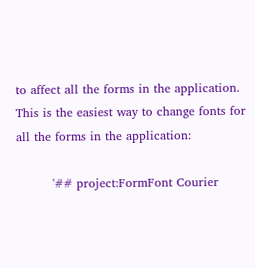to affect all the forms in the application. This is the easiest way to change fonts for all the forms in the application:

         '## project:FormFont Courier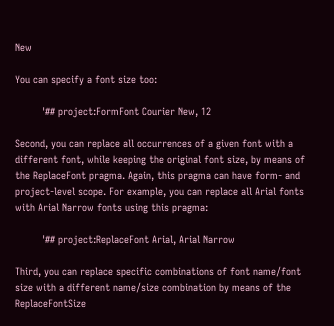New

You can specify a font size too:

         '## project:FormFont Courier New, 12

Second, you can replace all occurrences of a given font with a different font, while keeping the original font size, by means of the ReplaceFont pragma. Again, this pragma can have form- and project-level scope. For example, you can replace all Arial fonts with Arial Narrow fonts using this pragma:

         '## project:ReplaceFont Arial, Arial Narrow

Third, you can replace specific combinations of font name/font size with a different name/size combination by means of the ReplaceFontSize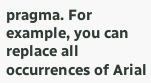pragma. For example, you can replace all occurrences of Arial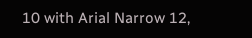10 with Arial Narrow 12,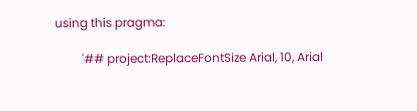using this pragma:

         '## project:ReplaceFontSize Arial, 10, Arial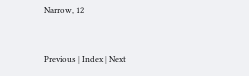Narrow, 12


Previous | Index | Next